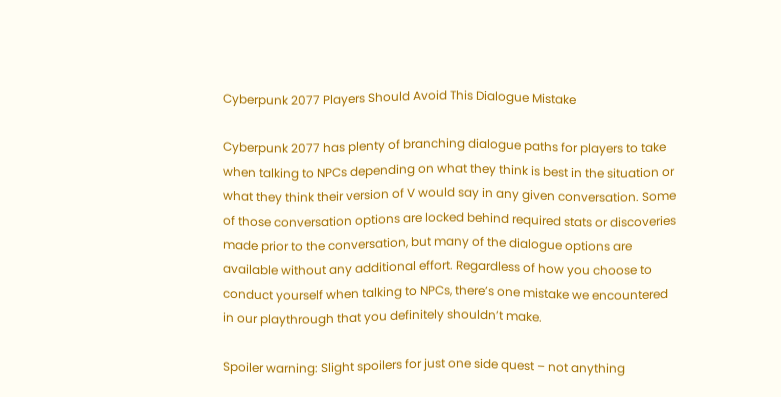Cyberpunk 2077 Players Should Avoid This Dialogue Mistake

Cyberpunk 2077 has plenty of branching dialogue paths for players to take when talking to NPCs depending on what they think is best in the situation or what they think their version of V would say in any given conversation. Some of those conversation options are locked behind required stats or discoveries made prior to the conversation, but many of the dialogue options are available without any additional effort. Regardless of how you choose to conduct yourself when talking to NPCs, there’s one mistake we encountered in our playthrough that you definitely shouldn’t make.

Spoiler warning: Slight spoilers for just one side quest – not anything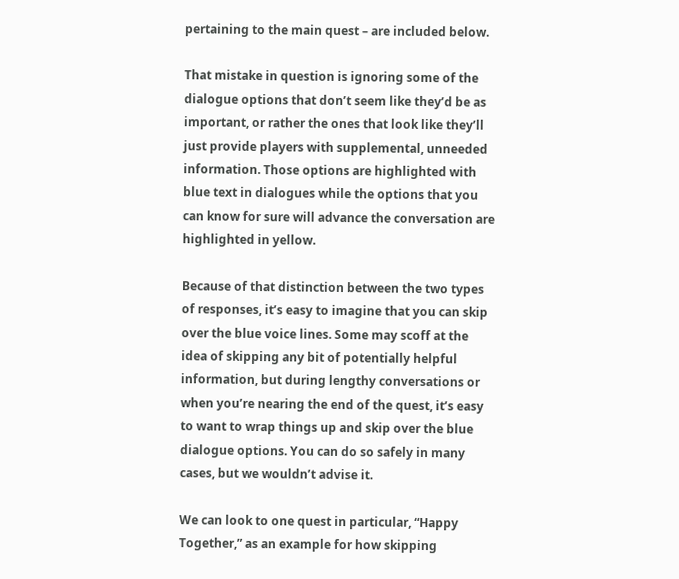pertaining to the main quest – are included below.

That mistake in question is ignoring some of the dialogue options that don’t seem like they’d be as important, or rather the ones that look like they’ll just provide players with supplemental, unneeded information. Those options are highlighted with blue text in dialogues while the options that you can know for sure will advance the conversation are highlighted in yellow.

Because of that distinction between the two types of responses, it’s easy to imagine that you can skip over the blue voice lines. Some may scoff at the idea of skipping any bit of potentially helpful information, but during lengthy conversations or when you’re nearing the end of the quest, it’s easy to want to wrap things up and skip over the blue dialogue options. You can do so safely in many cases, but we wouldn’t advise it.

We can look to one quest in particular, “Happy Together,” as an example for how skipping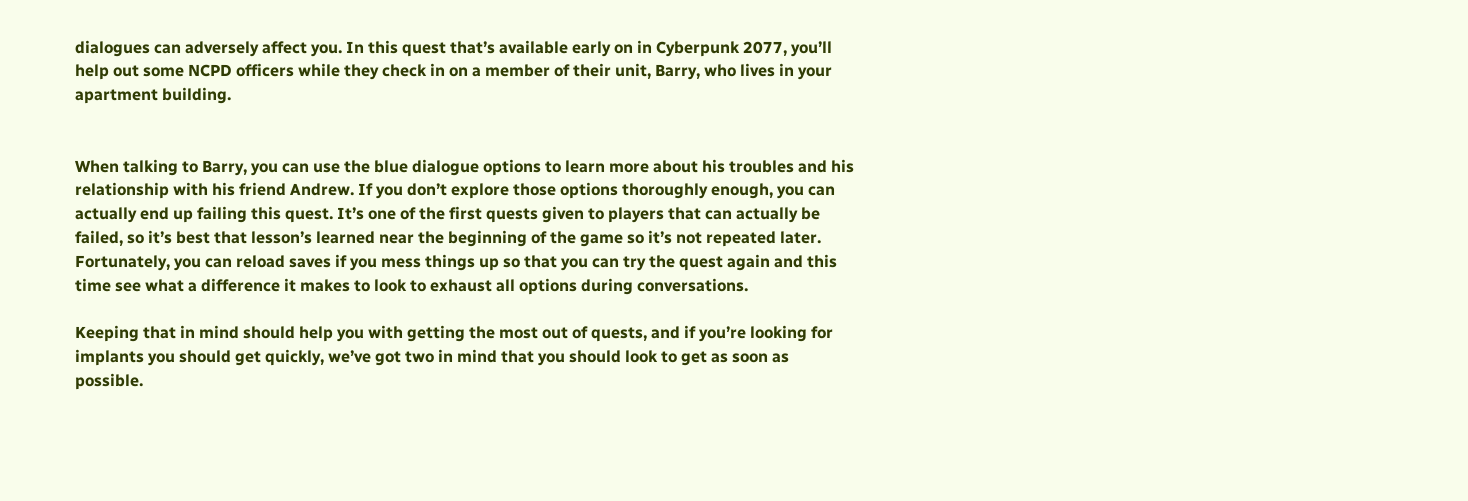dialogues can adversely affect you. In this quest that’s available early on in Cyberpunk 2077, you’ll help out some NCPD officers while they check in on a member of their unit, Barry, who lives in your apartment building.


When talking to Barry, you can use the blue dialogue options to learn more about his troubles and his relationship with his friend Andrew. If you don’t explore those options thoroughly enough, you can actually end up failing this quest. It’s one of the first quests given to players that can actually be failed, so it’s best that lesson’s learned near the beginning of the game so it’s not repeated later. Fortunately, you can reload saves if you mess things up so that you can try the quest again and this time see what a difference it makes to look to exhaust all options during conversations.

Keeping that in mind should help you with getting the most out of quests, and if you’re looking for implants you should get quickly, we’ve got two in mind that you should look to get as soon as possible.